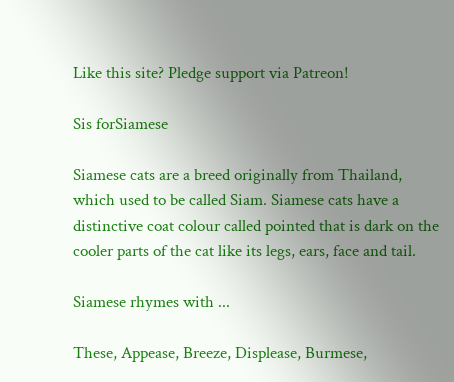Like this site? Pledge support via Patreon!

Sis forSiamese

Siamese cats are a breed originally from Thailand, which used to be called Siam. Siamese cats have a distinctive coat colour called pointed that is dark on the cooler parts of the cat like its legs, ears, face and tail.

Siamese rhymes with ...

These, Appease, Breeze, Displease, Burmese,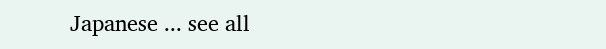Japanese ... see all